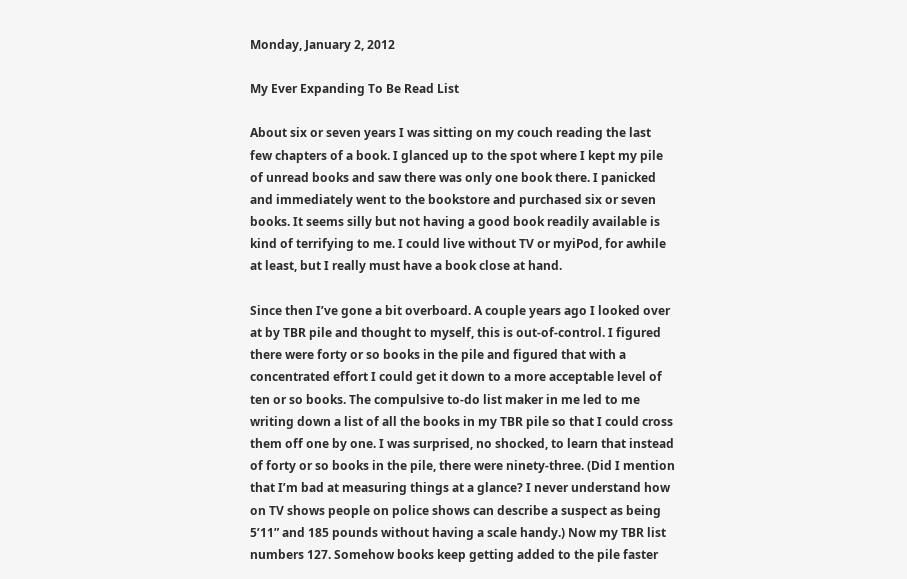Monday, January 2, 2012

My Ever Expanding To Be Read List

About six or seven years I was sitting on my couch reading the last few chapters of a book. I glanced up to the spot where I kept my pile of unread books and saw there was only one book there. I panicked and immediately went to the bookstore and purchased six or seven books. It seems silly but not having a good book readily available is kind of terrifying to me. I could live without TV or myiPod, for awhile at least, but I really must have a book close at hand.

Since then I’ve gone a bit overboard. A couple years ago I looked over at by TBR pile and thought to myself, this is out-of-control. I figured there were forty or so books in the pile and figured that with a concentrated effort I could get it down to a more acceptable level of ten or so books. The compulsive to-do list maker in me led to me writing down a list of all the books in my TBR pile so that I could cross them off one by one. I was surprised, no shocked, to learn that instead of forty or so books in the pile, there were ninety-three. (Did I mention that I’m bad at measuring things at a glance? I never understand how on TV shows people on police shows can describe a suspect as being 5’11” and 185 pounds without having a scale handy.) Now my TBR list numbers 127. Somehow books keep getting added to the pile faster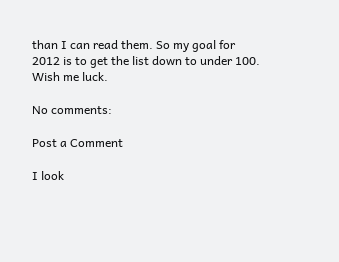than I can read them. So my goal for 2012 is to get the list down to under 100. Wish me luck.

No comments:

Post a Comment

I look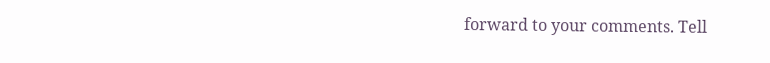forward to your comments. Tell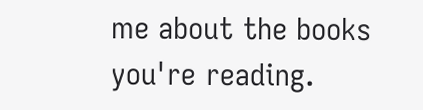me about the books you're reading.